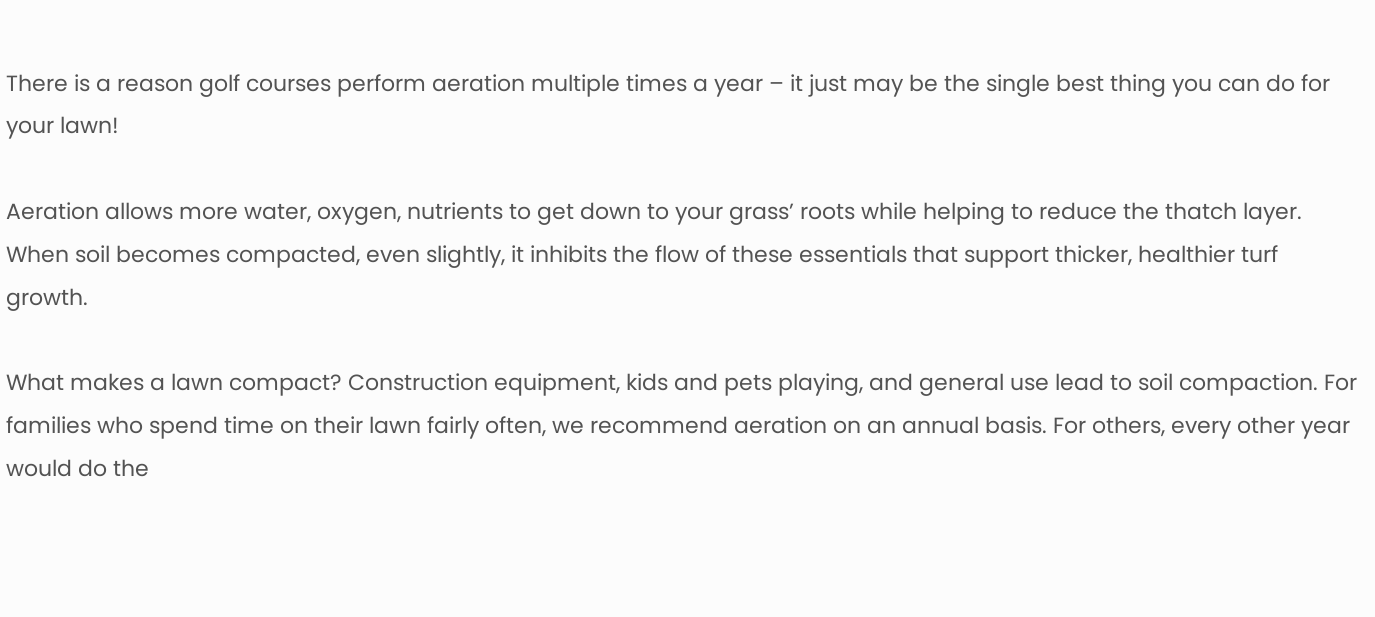There is a reason golf courses perform aeration multiple times a year – it just may be the single best thing you can do for your lawn!

Aeration allows more water, oxygen, nutrients to get down to your grass’ roots while helping to reduce the thatch layer. When soil becomes compacted, even slightly, it inhibits the flow of these essentials that support thicker, healthier turf growth.

What makes a lawn compact? Construction equipment, kids and pets playing, and general use lead to soil compaction. For families who spend time on their lawn fairly often, we recommend aeration on an annual basis. For others, every other year would do the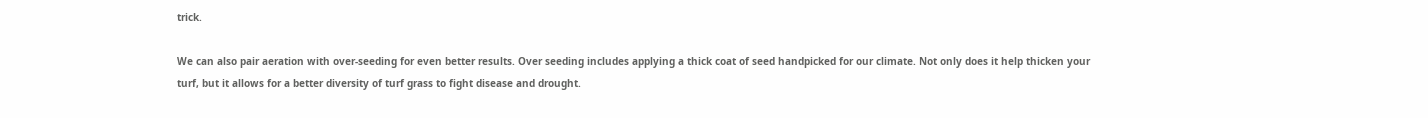trick.

We can also pair aeration with over-seeding for even better results. Over seeding includes applying a thick coat of seed handpicked for our climate. Not only does it help thicken your turf, but it allows for a better diversity of turf grass to fight disease and drought.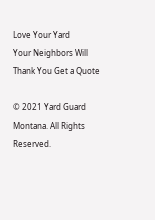Love Your Yard
Your Neighbors Will Thank You Get a Quote

© 2021 Yard Guard Montana. All Rights Reserved.